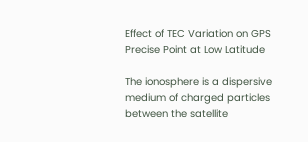Effect of TEC Variation on GPS Precise Point at Low Latitude

The ionosphere is a dispersive medium of charged particles between the satellite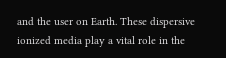and the user on Earth. These dispersive ionized media play a vital role in the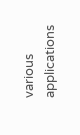various applications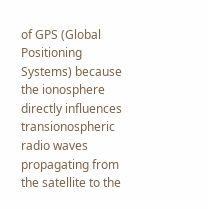of GPS (Global Positioning Systems) because the ionosphere directly influences transionospheric radio waves propagating from the satellite to the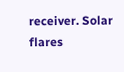receiver. Solar flares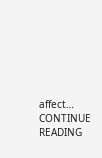affect… CONTINUE READING